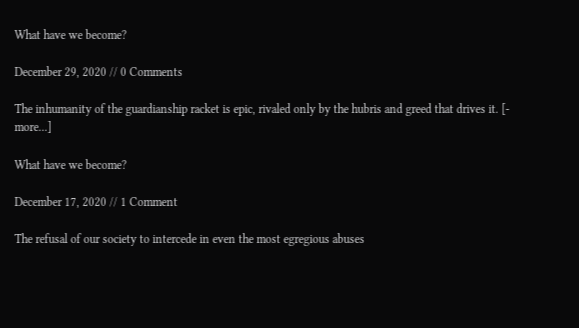What have we become?

December 29, 2020 // 0 Comments

The inhumanity of the guardianship racket is epic, rivaled only by the hubris and greed that drives it. [- more...]

What have we become?

December 17, 2020 // 1 Comment

The refusal of our society to intercede in even the most egregious abuses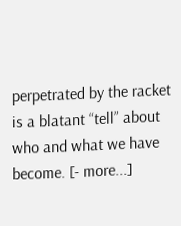perpetrated by the racket is a blatant “tell” about who and what we have become. [- more...]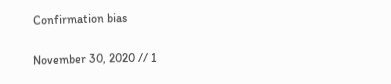Confirmation bias

November 30, 2020 // 1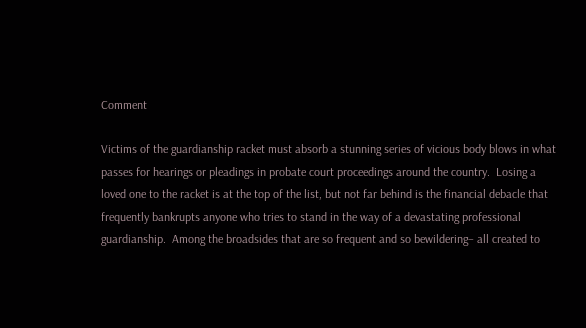Comment

Victims of the guardianship racket must absorb a stunning series of vicious body blows in what passes for hearings or pleadings in probate court proceedings around the country.  Losing a loved one to the racket is at the top of the list, but not far behind is the financial debacle that frequently bankrupts anyone who tries to stand in the way of a devastating professional guardianship.  Among the broadsides that are so frequent and so bewildering– all created to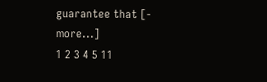guarantee that [- more...]
1 2 3 4 5 11